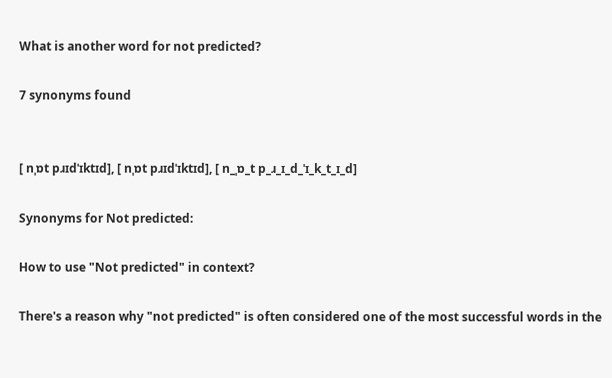What is another word for not predicted?

7 synonyms found


[ nˌɒt pɹɪdˈɪktɪd], [ nˌɒt pɹɪdˈɪktɪd], [ n_ˌɒ_t p_ɹ_ɪ_d_ˈɪ_k_t_ɪ_d]

Synonyms for Not predicted:

How to use "Not predicted" in context?

There's a reason why "not predicted" is often considered one of the most successful words in the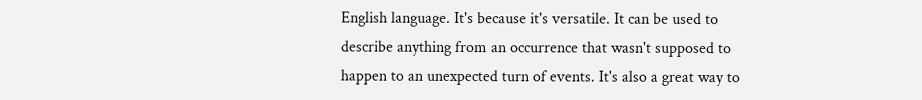English language. It's because it's versatile. It can be used to describe anything from an occurrence that wasn't supposed to happen to an unexpected turn of events. It's also a great way to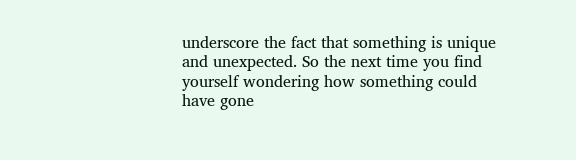underscore the fact that something is unique and unexpected. So the next time you find yourself wondering how something could have gone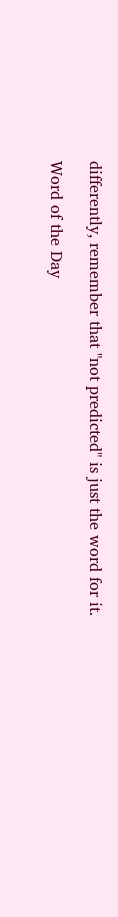differently, remember that "not predicted" is just the word for it.

Word of the Day